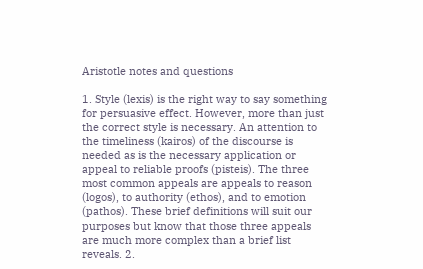Aristotle notes and questions

1. Style (lexis) is the right way to say something for persuasive effect. However, more than just the correct style is necessary. An attention to the timeliness (kairos) of the discourse is needed as is the necessary application or appeal to reliable proofs (pisteis). The three most common appeals are appeals to reason (logos), to authority (ethos), and to emotion (pathos). These brief definitions will suit our purposes but know that those three appeals are much more complex than a brief list reveals. 2.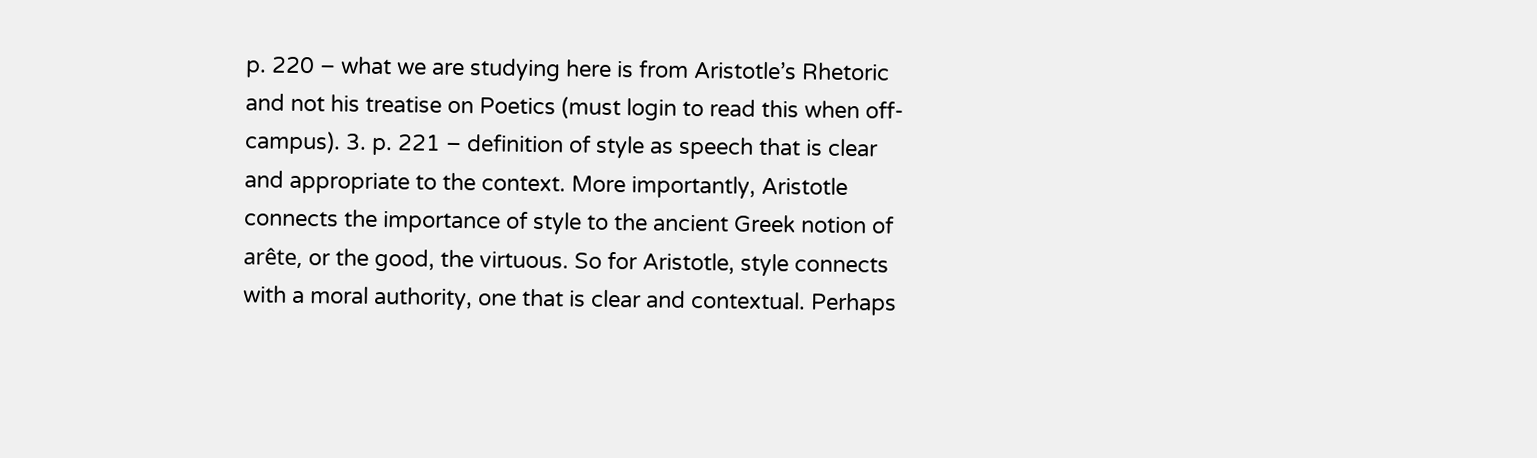p. 220 – what we are studying here is from Aristotle’s Rhetoric and not his treatise on Poetics (must login to read this when off-campus). 3. p. 221 – definition of style as speech that is clear and appropriate to the context. More importantly, Aristotle connects the importance of style to the ancient Greek notion of arête, or the good, the virtuous. So for Aristotle, style connects with a moral authority, one that is clear and contextual. Perhaps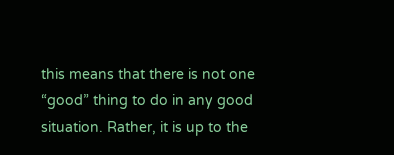this means that there is not one “good” thing to do in any good situation. Rather, it is up to the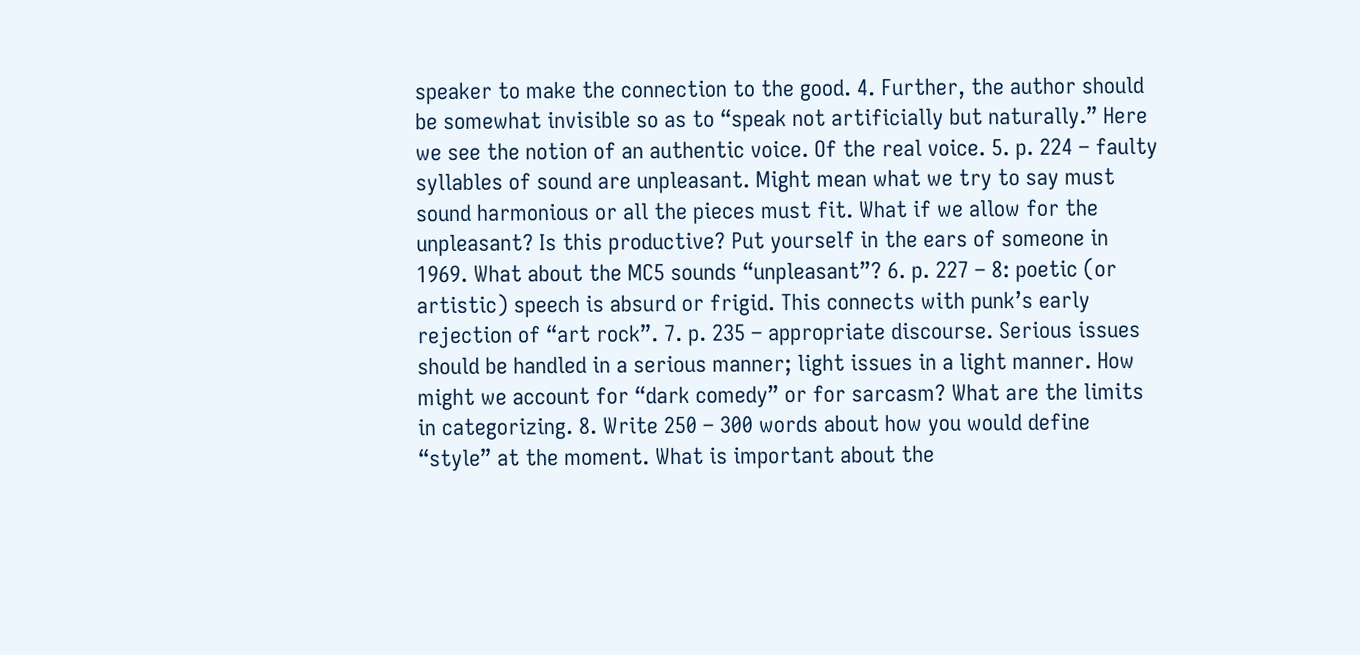speaker to make the connection to the good. 4. Further, the author should be somewhat invisible so as to “speak not artificially but naturally.” Here we see the notion of an authentic voice. Of the real voice. 5. p. 224 – faulty syllables of sound are unpleasant. Might mean what we try to say must sound harmonious or all the pieces must fit. What if we allow for the unpleasant? Is this productive? Put yourself in the ears of someone in 1969. What about the MC5 sounds “unpleasant”? 6. p. 227 – 8: poetic (or artistic) speech is absurd or frigid. This connects with punk’s early rejection of “art rock”. 7. p. 235 – appropriate discourse. Serious issues should be handled in a serious manner; light issues in a light manner. How might we account for “dark comedy” or for sarcasm? What are the limits in categorizing. 8. Write 250 – 300 words about how you would define “style” at the moment. What is important about the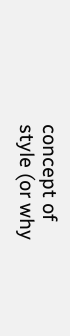concept of style (or why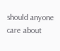should anyone care about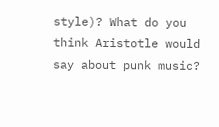style)? What do you think Aristotle would say about punk music?